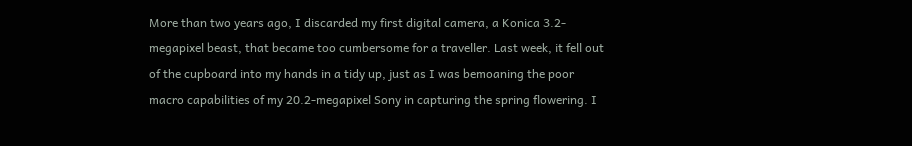More than two years ago, I discarded my first digital camera, a Konica 3.2-megapixel beast, that became too cumbersome for a traveller. Last week, it fell out of the cupboard into my hands in a tidy up, just as I was bemoaning the poor macro capabilities of my 20.2-megapixel Sony in capturing the spring flowering. I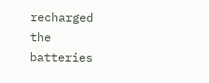recharged the batteries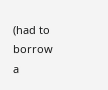(had to borrow a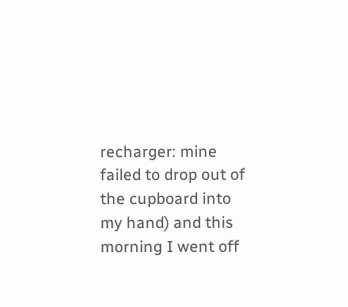recharger: mine failed to drop out of the cupboard into my hand) and this morning I went off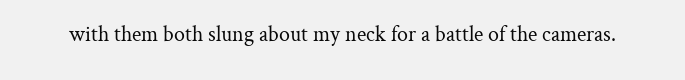with them both slung about my neck for a battle of the cameras.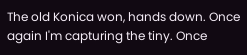The old Konica won, hands down. Once again I'm capturing the tiny. Once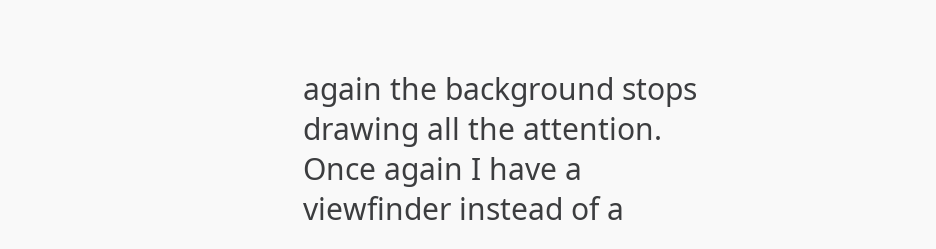again the background stops drawing all the attention. Once again I have a viewfinder instead of a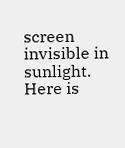screen invisible in sunlight. Here is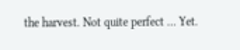the harvest. Not quite perfect … Yet.